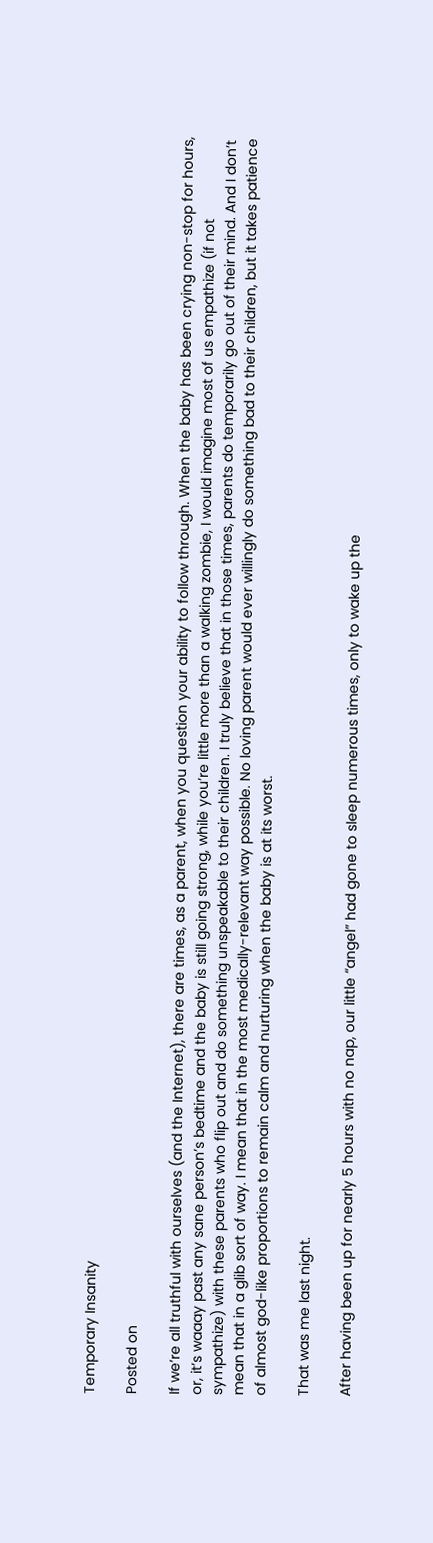Temporary Insanity

Posted on

If we’re all truthful with ourselves (and the Internet), there are times, as a parent, when you question your ability to follow through. When the baby has been crying non-stop for hours, or, it’s waaay past any sane person’s bedtime and the baby is still going strong, while you’re little more than a walking zombie, I would imagine most of us empathize (if not sympathize) with these parents who flip out and do something unspeakable to their children. I truly believe that in those times, parents do temporarily go out of their mind. And I don’t mean that in a glib sort of way. I mean that in the most medically-relevant way possible. No loving parent would ever willingly do something bad to their children, but it takes patience of almost god-like proportions to remain calm and nurturing when the baby is at its worst.

That was me last night.

After having been up for nearly 5 hours with no nap, our little “angel” had gone to sleep numerous times, only to wake up the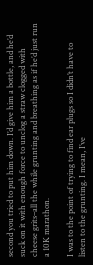second you tried to put him down. I’d give him a bottle, and he’d suck on it with enough force to unclog a straw clogged with cheese grits–all the while grunting and breathing as if he’d just run a 10K marathon.

I was to the point of trying to find ear plugs so I didn’t have to listen to the grunting. I mean, I’ve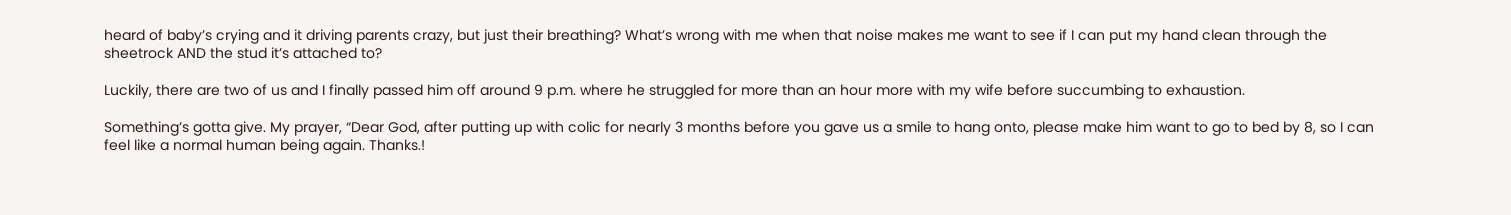heard of baby’s crying and it driving parents crazy, but just their breathing? What’s wrong with me when that noise makes me want to see if I can put my hand clean through the sheetrock AND the stud it’s attached to?

Luckily, there are two of us and I finally passed him off around 9 p.m. where he struggled for more than an hour more with my wife before succumbing to exhaustion.

Something’s gotta give. My prayer, “Dear God, after putting up with colic for nearly 3 months before you gave us a smile to hang onto, please make him want to go to bed by 8, so I can feel like a normal human being again. Thanks.!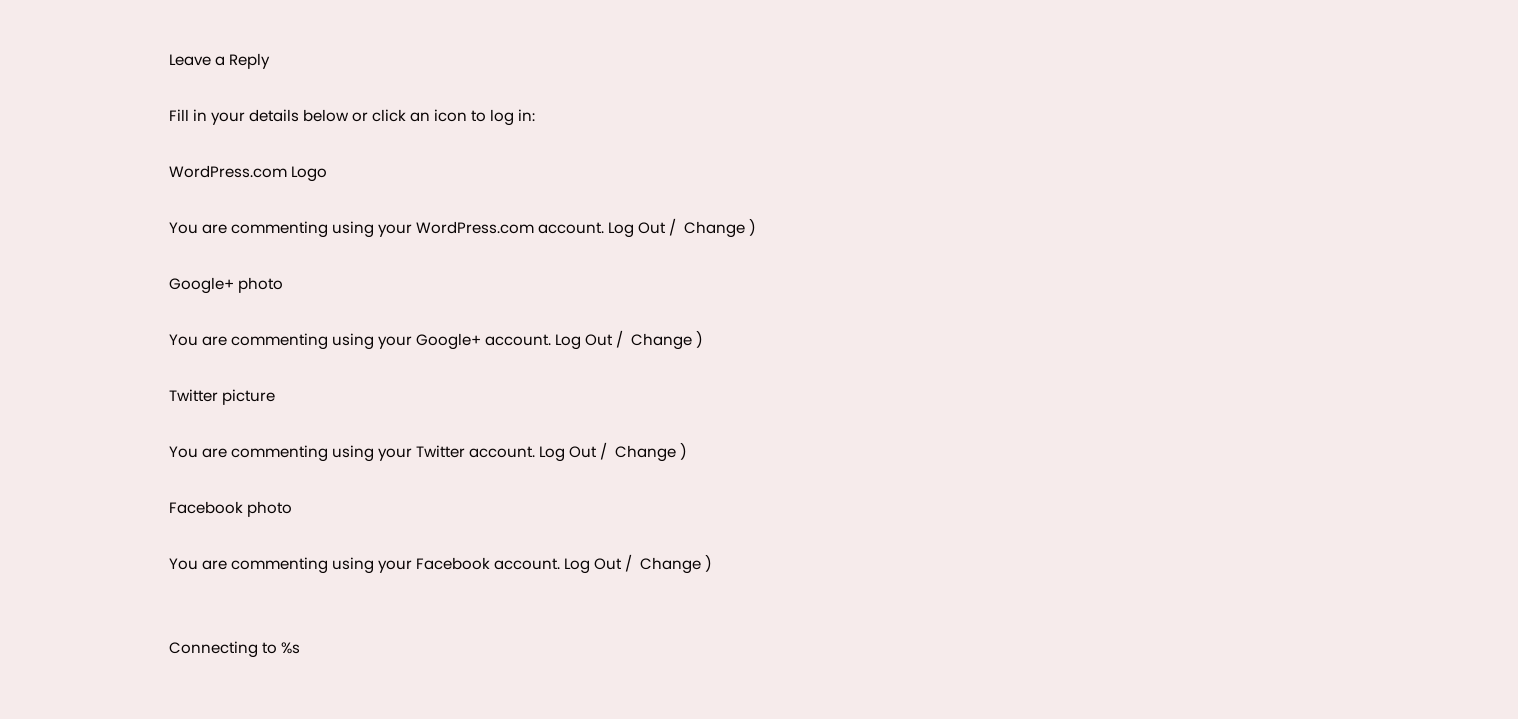Leave a Reply

Fill in your details below or click an icon to log in:

WordPress.com Logo

You are commenting using your WordPress.com account. Log Out /  Change )

Google+ photo

You are commenting using your Google+ account. Log Out /  Change )

Twitter picture

You are commenting using your Twitter account. Log Out /  Change )

Facebook photo

You are commenting using your Facebook account. Log Out /  Change )


Connecting to %s